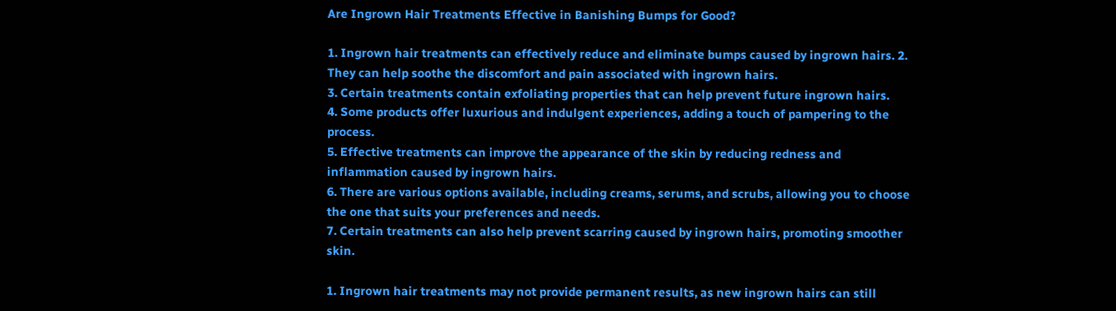Are Ingrown Hair Treatments Effective in Banishing Bumps for Good?

1. Ingrown hair treatments can effectively reduce and eliminate bumps caused by ingrown hairs. 2. They can help soothe the discomfort and pain associated with ingrown hairs.
3. Certain treatments contain exfoliating properties that can help prevent future ingrown hairs.
4. Some products offer luxurious and indulgent experiences, adding a touch of pampering to the process.
5. Effective treatments can improve the appearance of the skin by reducing redness and inflammation caused by ingrown hairs.
6. There are various options available, including creams, serums, and scrubs, allowing you to choose the one that suits your preferences and needs.
7. Certain treatments can also help prevent scarring caused by ingrown hairs, promoting smoother skin.

1. Ingrown hair treatments may not provide permanent results, as new ingrown hairs can still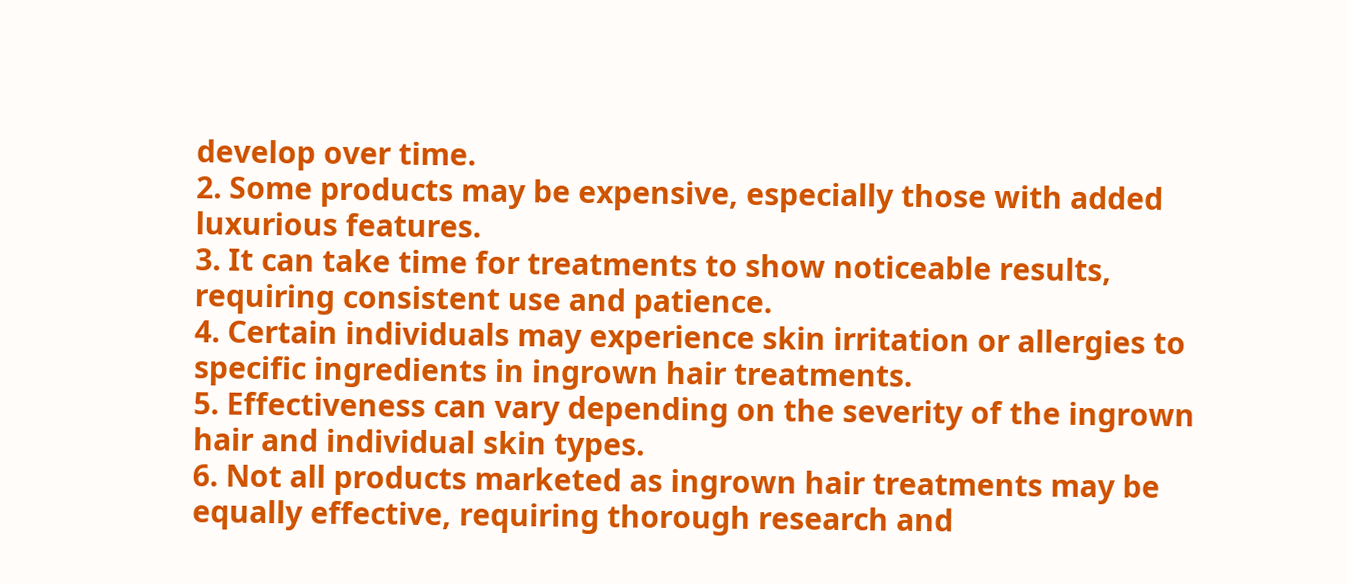develop over time.
2. Some products may be expensive, especially those with added luxurious features.
3. It can take time for treatments to show noticeable results, requiring consistent use and patience.
4. Certain individuals may experience skin irritation or allergies to specific ingredients in ingrown hair treatments.
5. Effectiveness can vary depending on the severity of the ingrown hair and individual skin types.
6. Not all products marketed as ingrown hair treatments may be equally effective, requiring thorough research and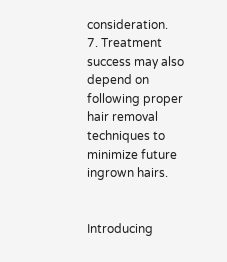consideration.
7. Treatment success may also depend on following proper hair removal techniques to minimize future ingrown hairs.


Introducing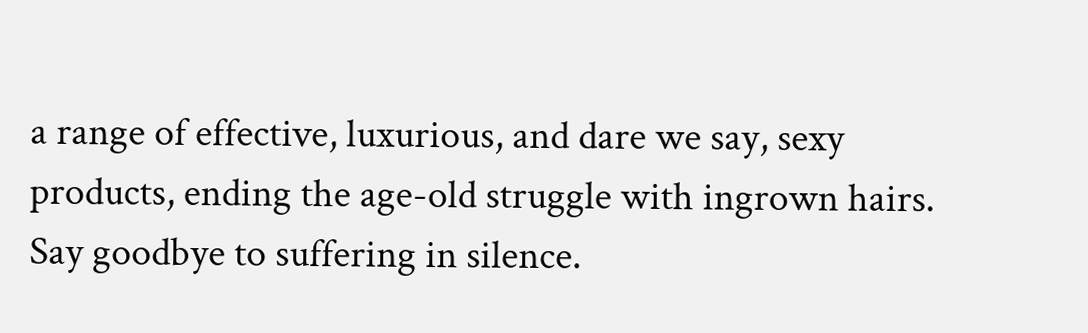a range of effective, luxurious, and dare we say, sexy products, ending the age-old struggle with ingrown hairs. Say goodbye to suffering in silence.